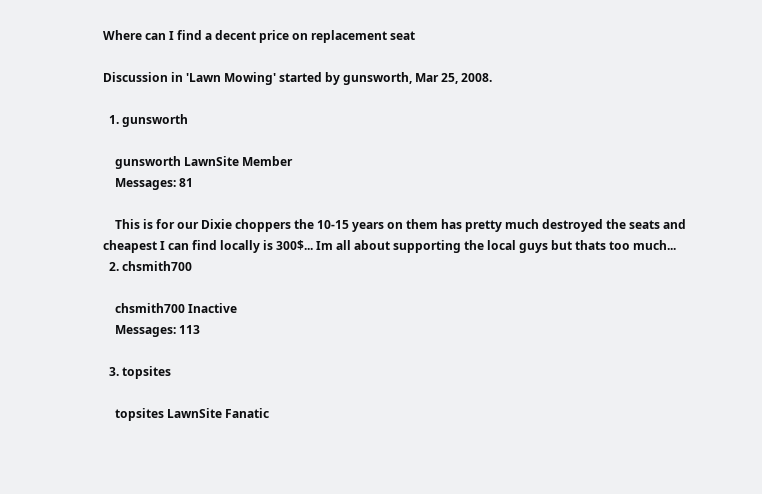Where can I find a decent price on replacement seat

Discussion in 'Lawn Mowing' started by gunsworth, Mar 25, 2008.

  1. gunsworth

    gunsworth LawnSite Member
    Messages: 81

    This is for our Dixie choppers the 10-15 years on them has pretty much destroyed the seats and cheapest I can find locally is 300$... Im all about supporting the local guys but thats too much...
  2. chsmith700

    chsmith700 Inactive
    Messages: 113

  3. topsites

    topsites LawnSite Fanatic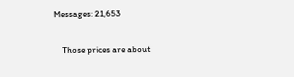Messages: 21,653

    Those prices are about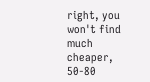right, you won't find much cheaper, 50-80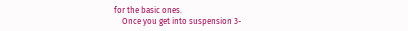for the basic ones.
    Once you get into suspension 3-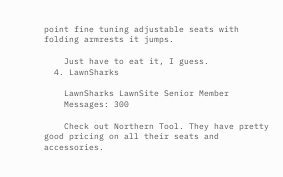point fine tuning adjustable seats with folding armrests it jumps.

    Just have to eat it, I guess.
  4. LawnSharks

    LawnSharks LawnSite Senior Member
    Messages: 300

    Check out Northern Tool. They have pretty good pricing on all their seats and accessories.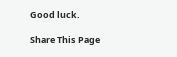Good luck.

Share This Page